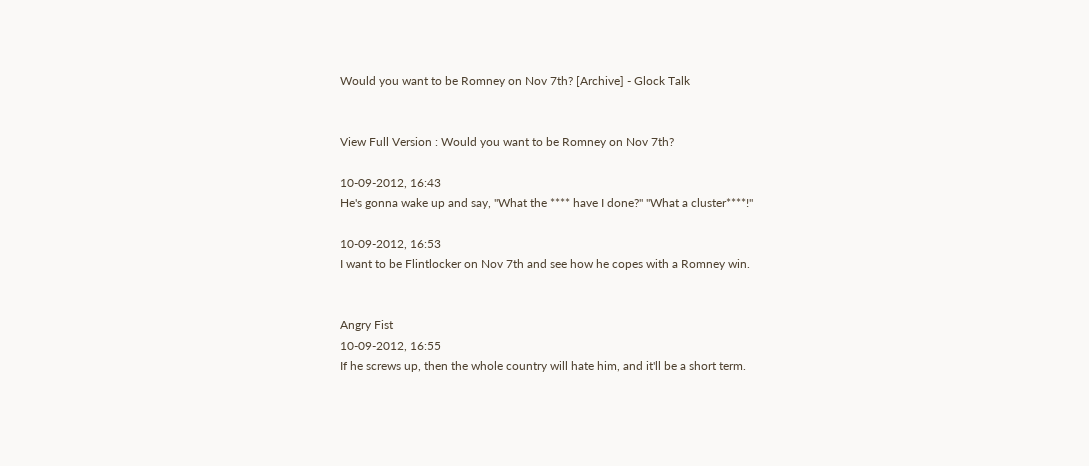Would you want to be Romney on Nov 7th? [Archive] - Glock Talk


View Full Version : Would you want to be Romney on Nov 7th?

10-09-2012, 16:43
He's gonna wake up and say, "What the **** have I done?" "What a cluster****!"

10-09-2012, 16:53
I want to be Flintlocker on Nov 7th and see how he copes with a Romney win.


Angry Fist
10-09-2012, 16:55
If he screws up, then the whole country will hate him, and it'll be a short term.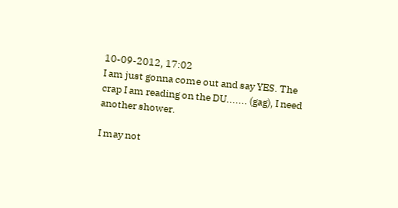10-09-2012, 17:02
I am just gonna come out and say YES. The crap I am reading on the DU....... (gag), I need another shower.

I may not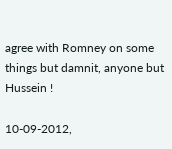agree with Romney on some things but damnit, anyone but Hussein !

10-09-2012,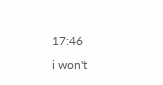17:46
i won't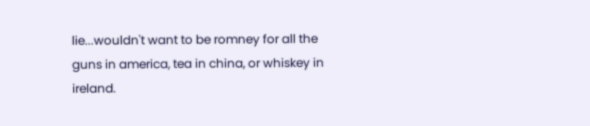lie...wouldn't want to be romney for all the guns in america, tea in china, or whiskey in ireland.